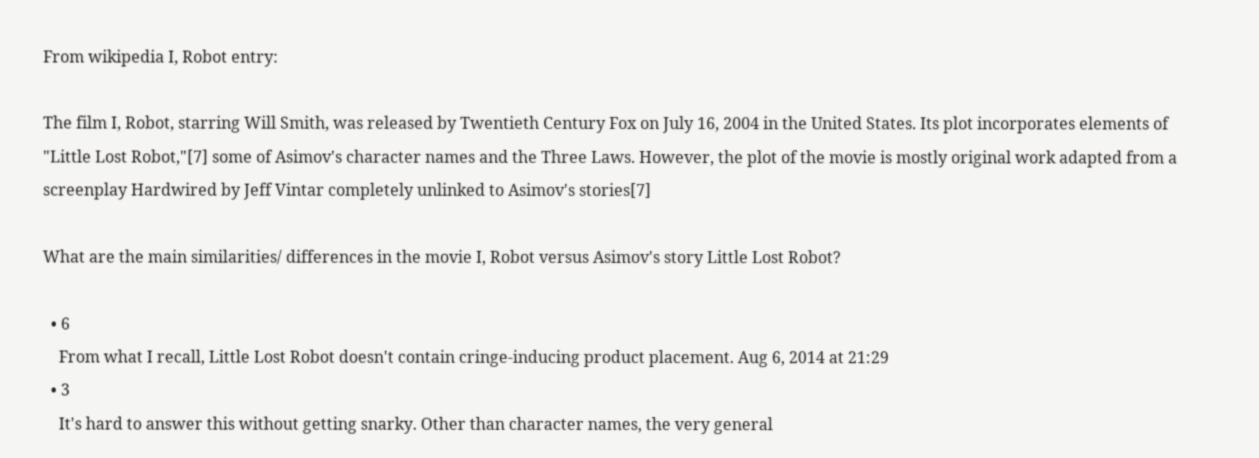From wikipedia I, Robot entry:

The film I, Robot, starring Will Smith, was released by Twentieth Century Fox on July 16, 2004 in the United States. Its plot incorporates elements of "Little Lost Robot,"[7] some of Asimov's character names and the Three Laws. However, the plot of the movie is mostly original work adapted from a screenplay Hardwired by Jeff Vintar completely unlinked to Asimov's stories[7]

What are the main similarities/ differences in the movie I, Robot versus Asimov's story Little Lost Robot?

  • 6
    From what I recall, Little Lost Robot doesn't contain cringe-inducing product placement. Aug 6, 2014 at 21:29
  • 3
    It's hard to answer this without getting snarky. Other than character names, the very general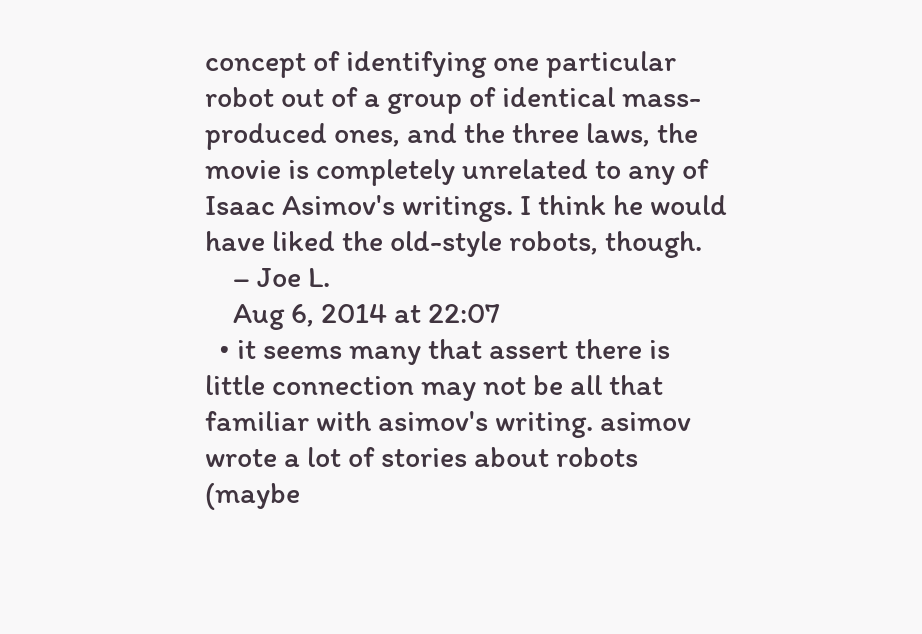concept of identifying one particular robot out of a group of identical mass-produced ones, and the three laws, the movie is completely unrelated to any of Isaac Asimov's writings. I think he would have liked the old-style robots, though.
    – Joe L.
    Aug 6, 2014 at 22:07
  • it seems many that assert there is little connection may not be all that familiar with asimov's writing. asimov wrote a lot of stories about robots (maybe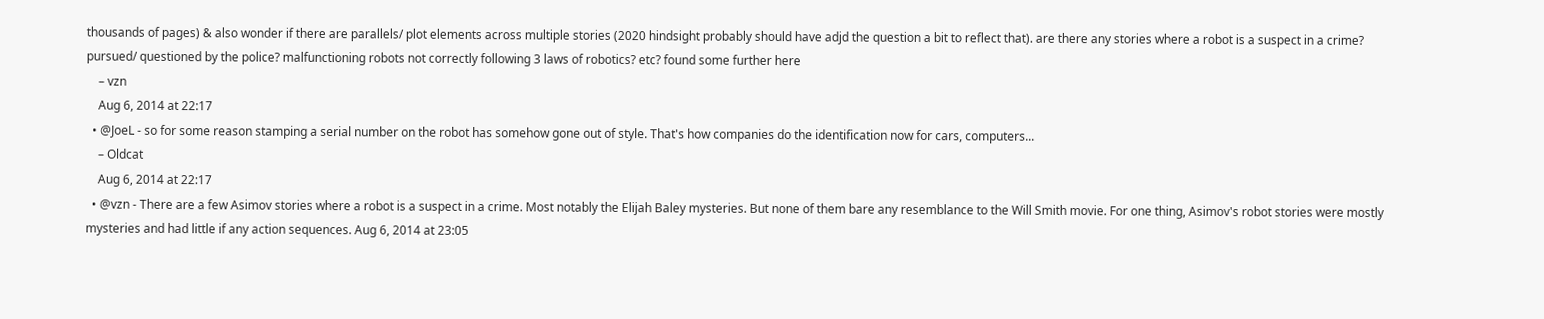thousands of pages) & also wonder if there are parallels/ plot elements across multiple stories (2020 hindsight probably should have adjd the question a bit to reflect that). are there any stories where a robot is a suspect in a crime? pursued/ questioned by the police? malfunctioning robots not correctly following 3 laws of robotics? etc? found some further here
    – vzn
    Aug 6, 2014 at 22:17
  • @JoeL - so for some reason stamping a serial number on the robot has somehow gone out of style. That's how companies do the identification now for cars, computers...
    – Oldcat
    Aug 6, 2014 at 22:17
  • @vzn - There are a few Asimov stories where a robot is a suspect in a crime. Most notably the Elijah Baley mysteries. But none of them bare any resemblance to the Will Smith movie. For one thing, Asimov's robot stories were mostly mysteries and had little if any action sequences. Aug 6, 2014 at 23:05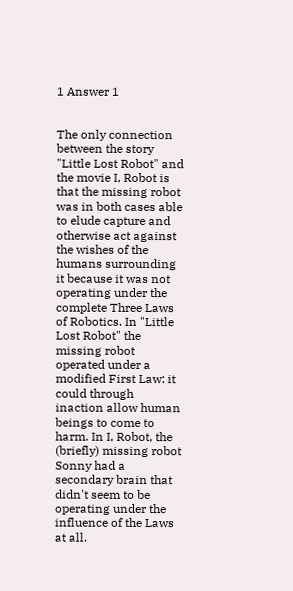1 Answer 1


The only connection between the story "Little Lost Robot" and the movie I, Robot is that the missing robot was in both cases able to elude capture and otherwise act against the wishes of the humans surrounding it because it was not operating under the complete Three Laws of Robotics. In "Little Lost Robot" the missing robot operated under a modified First Law: it could through inaction allow human beings to come to harm. In I, Robot, the (briefly) missing robot Sonny had a secondary brain that didn't seem to be operating under the influence of the Laws at all.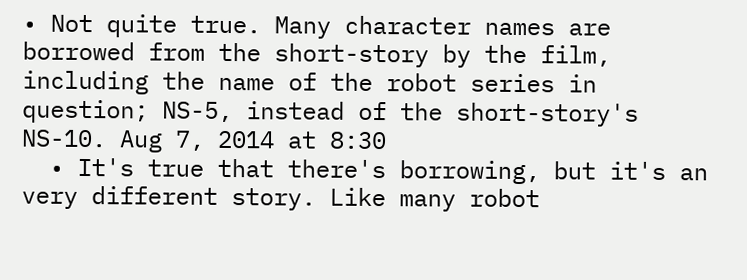• Not quite true. Many character names are borrowed from the short-story by the film, including the name of the robot series in question; NS-5, instead of the short-story's NS-10. Aug 7, 2014 at 8:30
  • It's true that there's borrowing, but it's an very different story. Like many robot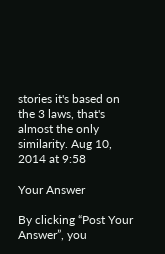stories it's based on the 3 laws, that's almost the only similarity. Aug 10, 2014 at 9:58

Your Answer

By clicking “Post Your Answer”, you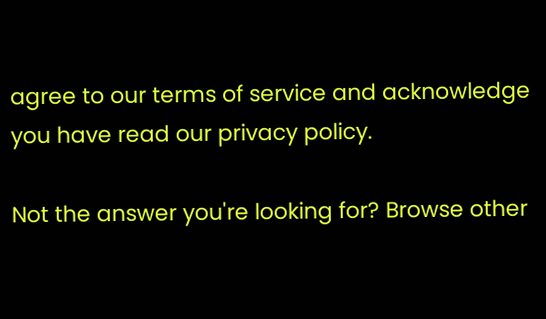agree to our terms of service and acknowledge you have read our privacy policy.

Not the answer you're looking for? Browse other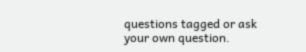questions tagged or ask your own question.